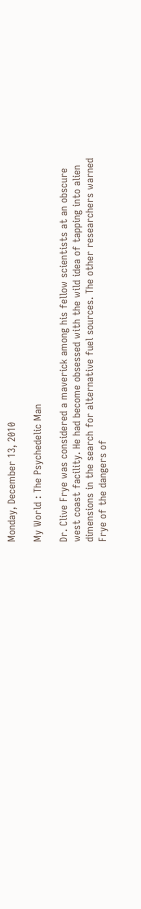Monday, December 13, 2010

My World : The Psychedelic Man

Dr. Clive Frye was considered a maverick among his fellow scientists at an obscure west coast facility. He had become obsessed with the wild idea of tapping into alien dimensions in the search for alternative fuel sources. The other researchers warned Frye of the dangers of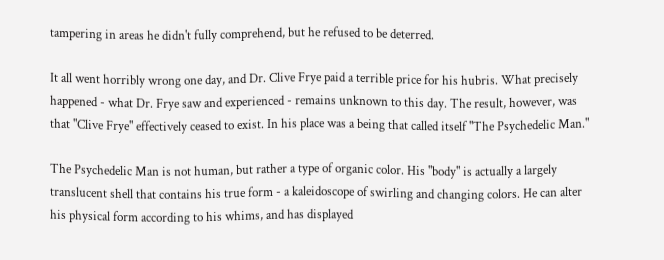tampering in areas he didn't fully comprehend, but he refused to be deterred.

It all went horribly wrong one day, and Dr. Clive Frye paid a terrible price for his hubris. What precisely happened - what Dr. Frye saw and experienced - remains unknown to this day. The result, however, was that "Clive Frye" effectively ceased to exist. In his place was a being that called itself "The Psychedelic Man."

The Psychedelic Man is not human, but rather a type of organic color. His "body" is actually a largely translucent shell that contains his true form - a kaleidoscope of swirling and changing colors. He can alter his physical form according to his whims, and has displayed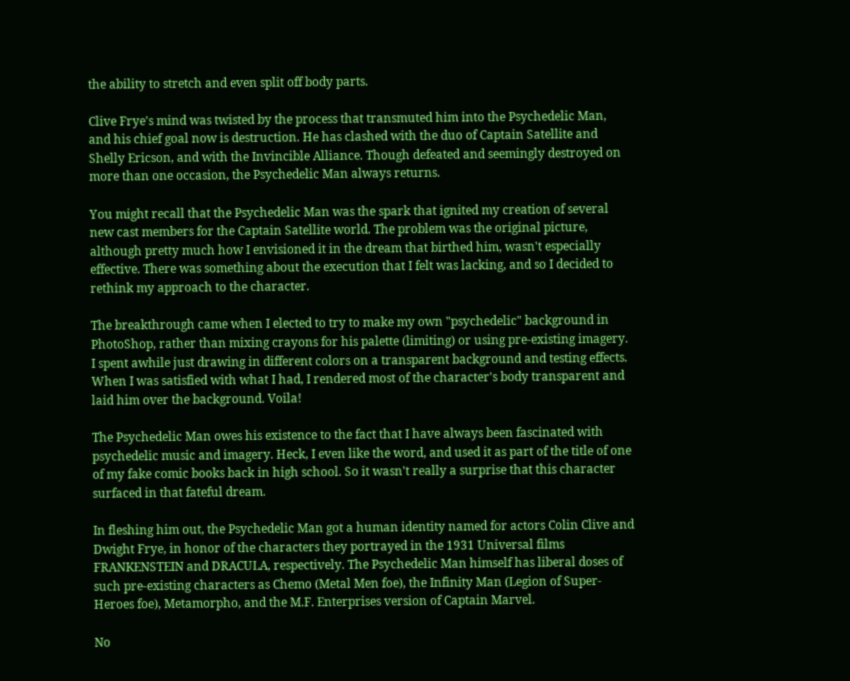the ability to stretch and even split off body parts.

Clive Frye's mind was twisted by the process that transmuted him into the Psychedelic Man, and his chief goal now is destruction. He has clashed with the duo of Captain Satellite and Shelly Ericson, and with the Invincible Alliance. Though defeated and seemingly destroyed on more than one occasion, the Psychedelic Man always returns.

You might recall that the Psychedelic Man was the spark that ignited my creation of several new cast members for the Captain Satellite world. The problem was the original picture, although pretty much how I envisioned it in the dream that birthed him, wasn't especially effective. There was something about the execution that I felt was lacking, and so I decided to rethink my approach to the character.

The breakthrough came when I elected to try to make my own "psychedelic" background in PhotoShop, rather than mixing crayons for his palette (limiting) or using pre-existing imagery. I spent awhile just drawing in different colors on a transparent background and testing effects. When I was satisfied with what I had, I rendered most of the character's body transparent and laid him over the background. Voila!

The Psychedelic Man owes his existence to the fact that I have always been fascinated with psychedelic music and imagery. Heck, I even like the word, and used it as part of the title of one of my fake comic books back in high school. So it wasn't really a surprise that this character surfaced in that fateful dream.

In fleshing him out, the Psychedelic Man got a human identity named for actors Colin Clive and Dwight Frye, in honor of the characters they portrayed in the 1931 Universal films FRANKENSTEIN and DRACULA, respectively. The Psychedelic Man himself has liberal doses of such pre-existing characters as Chemo (Metal Men foe), the Infinity Man (Legion of Super-Heroes foe), Metamorpho, and the M.F. Enterprises version of Captain Marvel.

No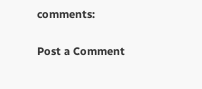comments:

Post a Comment